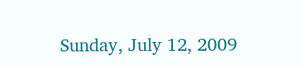Sunday, July 12, 2009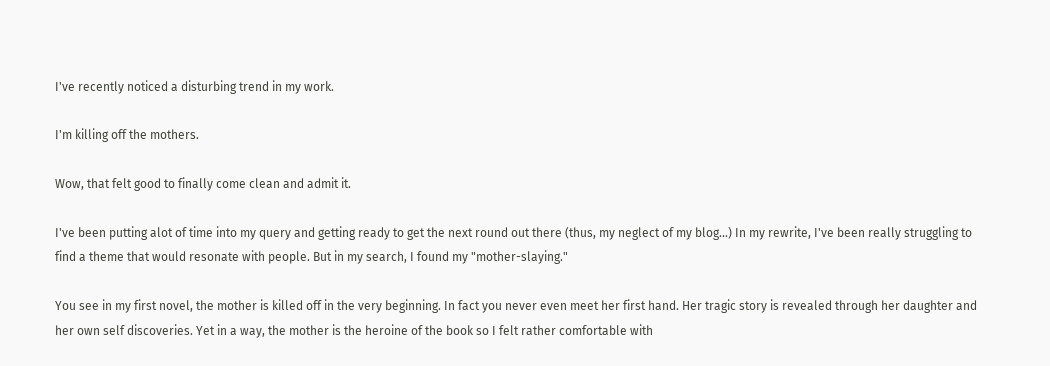I've recently noticed a disturbing trend in my work.

I'm killing off the mothers.

Wow, that felt good to finally come clean and admit it.

I've been putting alot of time into my query and getting ready to get the next round out there (thus, my neglect of my blog...) In my rewrite, I've been really struggling to find a theme that would resonate with people. But in my search, I found my "mother-slaying."

You see in my first novel, the mother is killed off in the very beginning. In fact you never even meet her first hand. Her tragic story is revealed through her daughter and her own self discoveries. Yet in a way, the mother is the heroine of the book so I felt rather comfortable with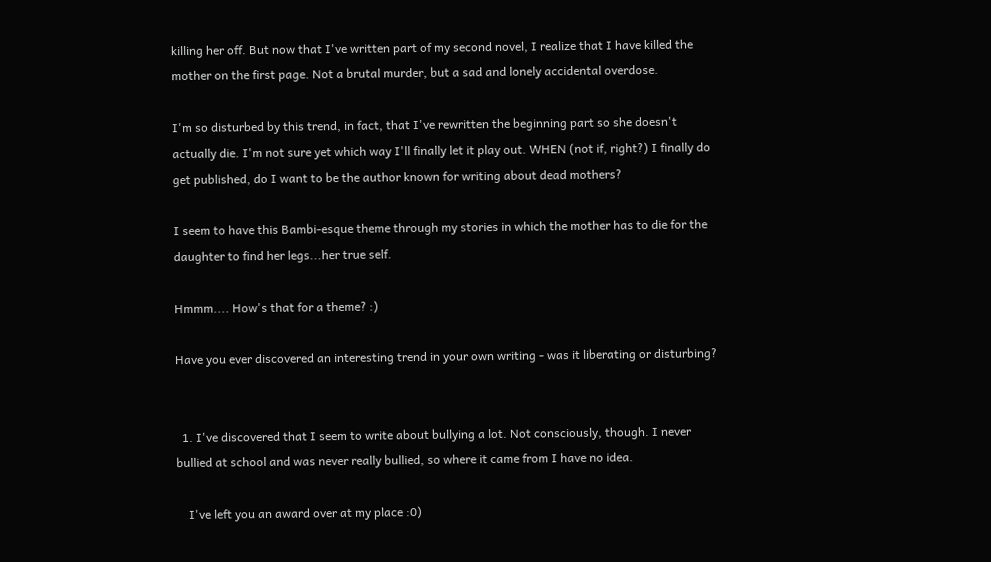killing her off. But now that I've written part of my second novel, I realize that I have killed the mother on the first page. Not a brutal murder, but a sad and lonely accidental overdose.

I'm so disturbed by this trend, in fact, that I've rewritten the beginning part so she doesn't actually die. I'm not sure yet which way I'll finally let it play out. WHEN (not if, right?) I finally do get published, do I want to be the author known for writing about dead mothers?

I seem to have this Bambi-esque theme through my stories in which the mother has to die for the daughter to find her legs...her true self.

Hmmm.... How's that for a theme? :)

Have you ever discovered an interesting trend in your own writing - was it liberating or disturbing?


  1. I've discovered that I seem to write about bullying a lot. Not consciously, though. I never bullied at school and was never really bullied, so where it came from I have no idea.

    I've left you an award over at my place :0)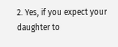2. Yes, if you expect your daughter to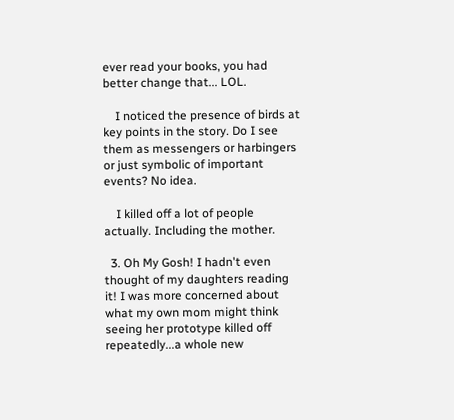ever read your books, you had better change that... LOL.

    I noticed the presence of birds at key points in the story. Do I see them as messengers or harbingers or just symbolic of important events? No idea.

    I killed off a lot of people actually. Including the mother.

  3. Oh My Gosh! I hadn't even thought of my daughters reading it! I was more concerned about what my own mom might think seeing her prototype killed off repeatedly...a whole new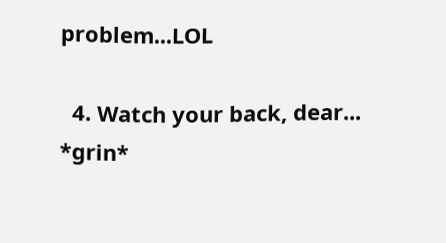problem...LOL

  4. Watch your back, dear... *grin*